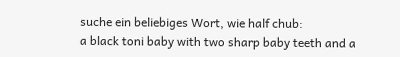suche ein beliebiges Wort, wie half chub:
a black toni baby with two sharp baby teeth and a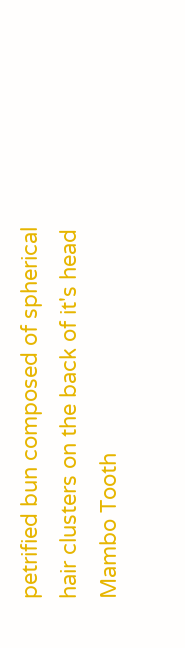petrified bun composed of spherical hair clusters on the back of it's head
Mambo Tooth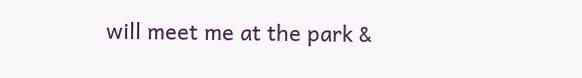will meet me at the park &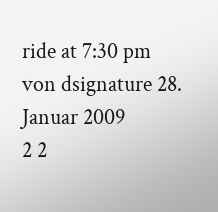ride at 7:30 pm
von dsignature 28. Januar 2009
2 2